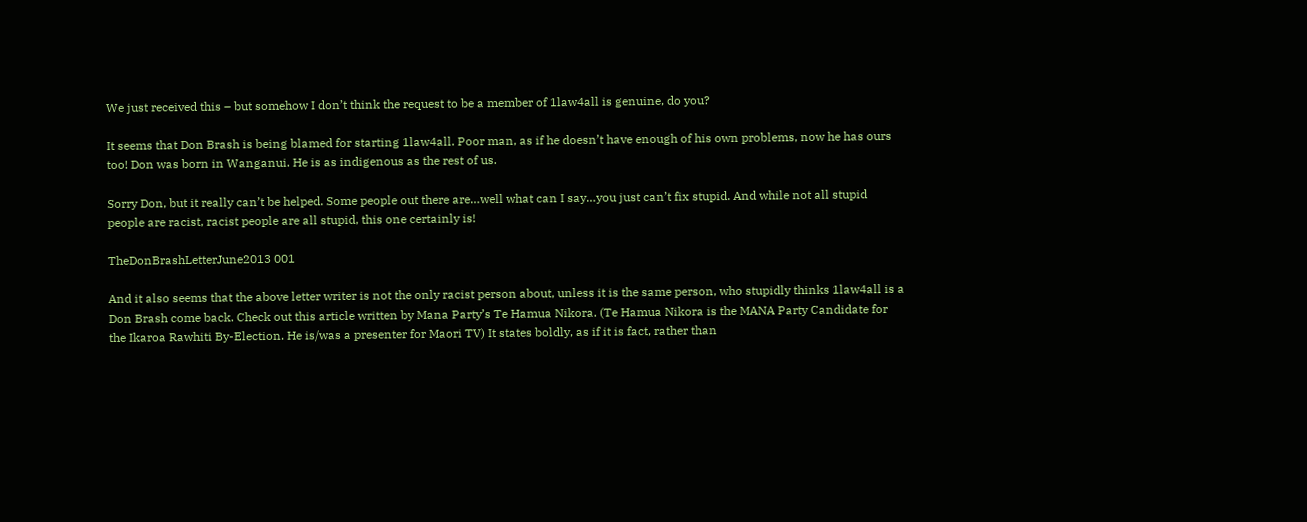We just received this – but somehow I don’t think the request to be a member of 1law4all is genuine, do you?

It seems that Don Brash is being blamed for starting 1law4all. Poor man, as if he doesn’t have enough of his own problems, now he has ours too! Don was born in Wanganui. He is as indigenous as the rest of us.

Sorry Don, but it really can’t be helped. Some people out there are…well what can I say…you just can’t fix stupid. And while not all stupid people are racist, racist people are all stupid, this one certainly is!

TheDonBrashLetterJune2013 001

And it also seems that the above letter writer is not the only racist person about, unless it is the same person, who stupidly thinks 1law4all is a Don Brash come back. Check out this article written by Mana Party’s Te Hamua Nikora. (Te Hamua Nikora is the MANA Party Candidate for the Ikaroa Rawhiti By-Election. He is/was a presenter for Maori TV) It states boldly, as if it is fact, rather than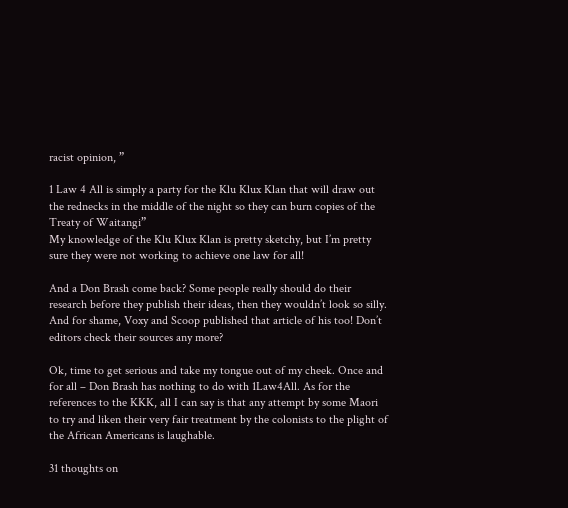racist opinion, ”

1 Law 4 All is simply a party for the Klu Klux Klan that will draw out the rednecks in the middle of the night so they can burn copies of the Treaty of Waitangi”
My knowledge of the Klu Klux Klan is pretty sketchy, but I’m pretty sure they were not working to achieve one law for all!

And a Don Brash come back? Some people really should do their research before they publish their ideas, then they wouldn’t look so silly. And for shame, Voxy and Scoop published that article of his too! Don’t editors check their sources any more?

Ok, time to get serious and take my tongue out of my cheek. Once and for all – Don Brash has nothing to do with 1Law4All. As for the references to the KKK, all I can say is that any attempt by some Maori to try and liken their very fair treatment by the colonists to the plight of the African Americans is laughable.

31 thoughts on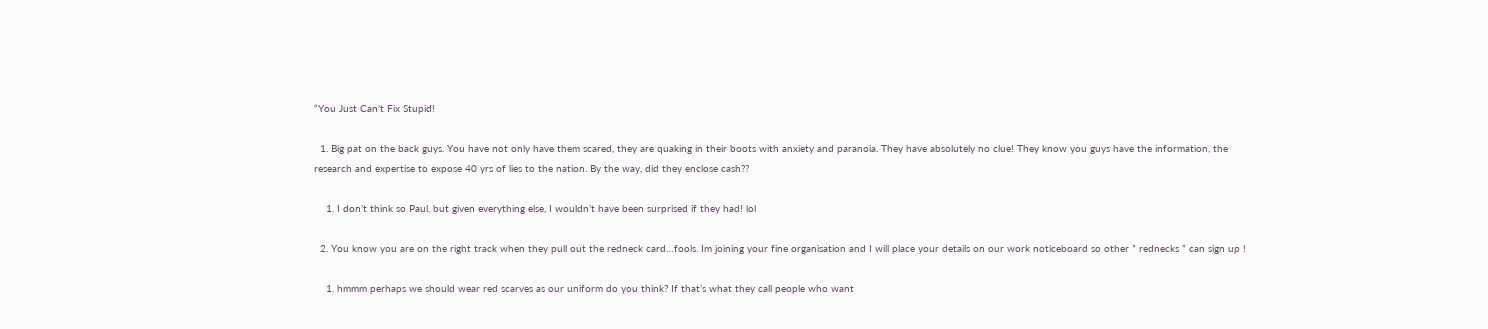“You Just Can’t Fix Stupid!

  1. Big pat on the back guys. You have not only have them scared, they are quaking in their boots with anxiety and paranoia. They have absolutely no clue! They know you guys have the information, the research and expertise to expose 40 yrs of lies to the nation. By the way, did they enclose cash??

    1. I don’t think so Paul, but given everything else, I wouldn’t have been surprised if they had! lol

  2. You know you are on the right track when they pull out the redneck card…fools. Im joining your fine organisation and I will place your details on our work noticeboard so other ” rednecks ” can sign up !

    1. hmmm perhaps we should wear red scarves as our uniform do you think? If that’s what they call people who want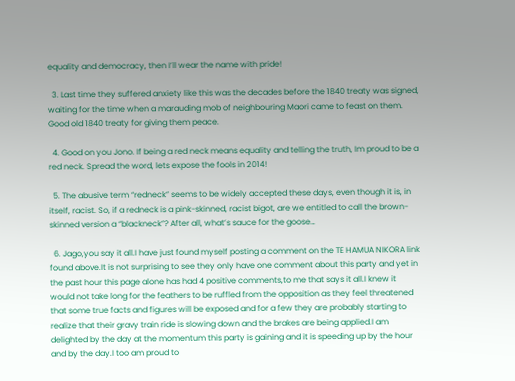equality and democracy, then I’ll wear the name with pride!

  3. Last time they suffered anxiety like this was the decades before the 1840 treaty was signed, waiting for the time when a marauding mob of neighbouring Maori came to feast on them. Good old 1840 treaty for giving them peace.

  4. Good on you Jono. If being a red neck means equality and telling the truth, Im proud to be a red neck. Spread the word, lets expose the fools in 2014!

  5. The abusive term “redneck” seems to be widely accepted these days, even though it is, in itself, racist. So, if a redneck is a pink-skinned, racist bigot, are we entitled to call the brown-skinned version a “blackneck”? After all, what’s sauce for the goose…

  6. Jago,you say it all.I have just found myself posting a comment on the TE HAMUA NIKORA link found above.It is not surprising to see they only have one comment about this party and yet in the past hour this page alone has had 4 positive comments,to me that says it all.I knew it would not take long for the feathers to be ruffled from the opposition as they feel threatened that some true facts and figures will be exposed and for a few they are probably starting to realize that their gravy train ride is slowing down and the brakes are being applied.I am delighted by the day at the momentum this party is gaining and it is speeding up by the hour and by the day.I too am proud to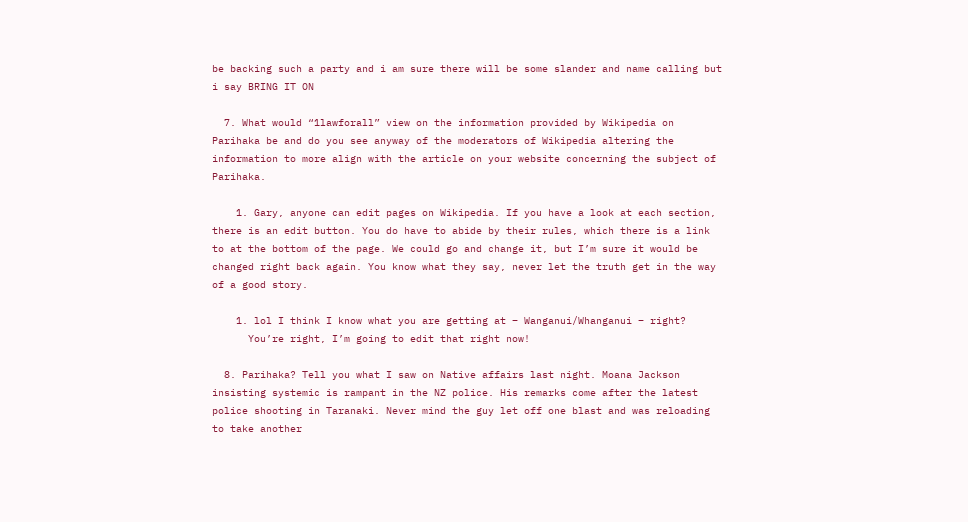be backing such a party and i am sure there will be some slander and name calling but i say BRING IT ON

  7. What would “1lawforall” view on the information provided by Wikipedia on Parihaka be and do you see anyway of the moderators of Wikipedia altering the information to more align with the article on your website concerning the subject of Parihaka.

    1. Gary, anyone can edit pages on Wikipedia. If you have a look at each section, there is an edit button. You do have to abide by their rules, which there is a link to at the bottom of the page. We could go and change it, but I’m sure it would be changed right back again. You know what they say, never let the truth get in the way of a good story.

    1. lol I think I know what you are getting at – Wanganui/Whanganui – right?
      You’re right, I’m going to edit that right now!

  8. Parihaka? Tell you what I saw on Native affairs last night. Moana Jackson insisting systemic is rampant in the NZ police. His remarks come after the latest police shooting in Taranaki. Never mind the guy let off one blast and was reloading to take another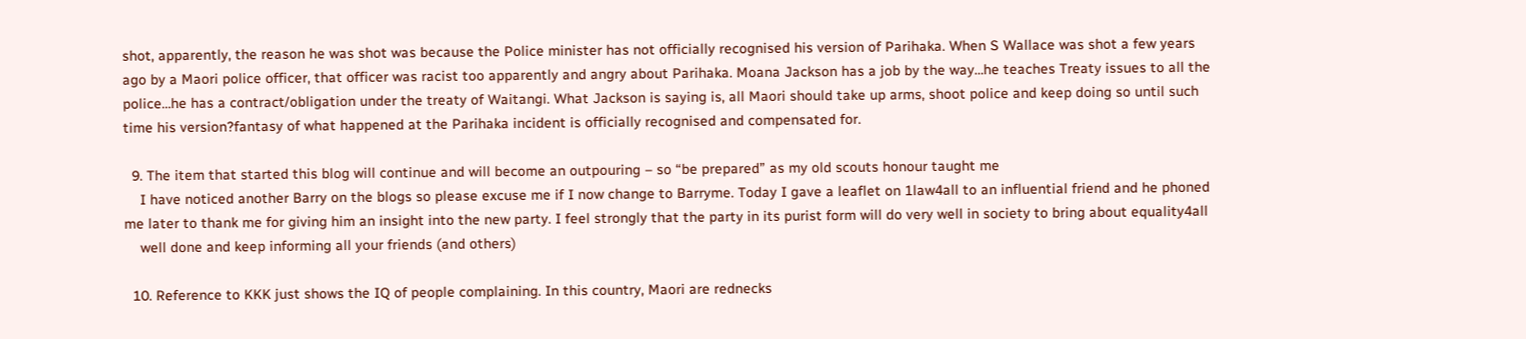shot, apparently, the reason he was shot was because the Police minister has not officially recognised his version of Parihaka. When S Wallace was shot a few years ago by a Maori police officer, that officer was racist too apparently and angry about Parihaka. Moana Jackson has a job by the way…he teaches Treaty issues to all the police…he has a contract/obligation under the treaty of Waitangi. What Jackson is saying is, all Maori should take up arms, shoot police and keep doing so until such time his version?fantasy of what happened at the Parihaka incident is officially recognised and compensated for.

  9. The item that started this blog will continue and will become an outpouring – so “be prepared” as my old scouts honour taught me
    I have noticed another Barry on the blogs so please excuse me if I now change to Barryme. Today I gave a leaflet on 1law4all to an influential friend and he phoned me later to thank me for giving him an insight into the new party. I feel strongly that the party in its purist form will do very well in society to bring about equality4all
    well done and keep informing all your friends (and others)

  10. Reference to KKK just shows the IQ of people complaining. In this country, Maori are rednecks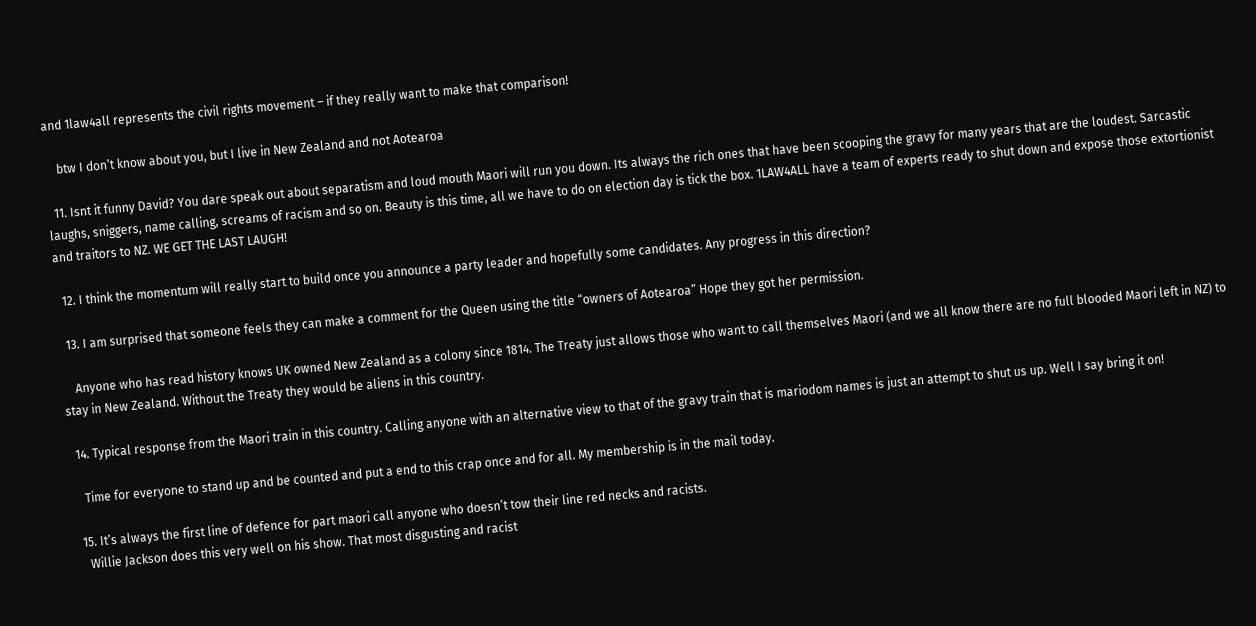and 1law4all represents the civil rights movement – if they really want to make that comparison!

    btw I don’t know about you, but I live in New Zealand and not Aotearoa

  11. Isnt it funny David? You dare speak out about separatism and loud mouth Maori will run you down. Its always the rich ones that have been scooping the gravy for many years that are the loudest. Sarcastic laughs, sniggers, name calling, screams of racism and so on. Beauty is this time, all we have to do on election day is tick the box. 1LAW4ALL have a team of experts ready to shut down and expose those extortionist and traitors to NZ. WE GET THE LAST LAUGH!

  12. I think the momentum will really start to build once you announce a party leader and hopefully some candidates. Any progress in this direction?

  13. I am surprised that someone feels they can make a comment for the Queen using the title “owners of Aotearoa” Hope they got her permission.

    Anyone who has read history knows UK owned New Zealand as a colony since 1814. The Treaty just allows those who want to call themselves Maori (and we all know there are no full blooded Maori left in NZ) to stay in New Zealand. Without the Treaty they would be aliens in this country.

  14. Typical response from the Maori train in this country. Calling anyone with an alternative view to that of the gravy train that is mariodom names is just an attempt to shut us up. Well I say bring it on!

    Time for everyone to stand up and be counted and put a end to this crap once and for all. My membership is in the mail today.

  15. It’s always the first line of defence for part maori call anyone who doesn’t tow their line red necks and racists.
    Willie Jackson does this very well on his show. That most disgusting and racist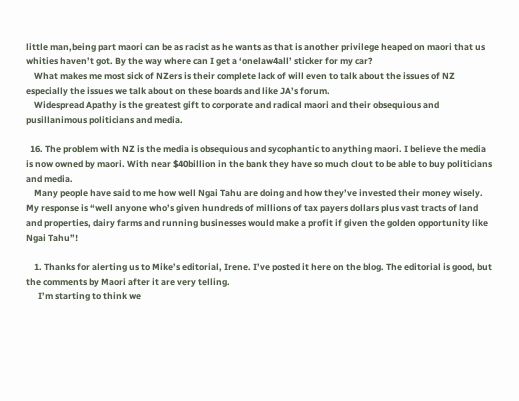little man,being part maori can be as racist as he wants as that is another privilege heaped on maori that us whities haven’t got. By the way where can I get a ‘onelaw4all’ sticker for my car?
    What makes me most sick of NZers is their complete lack of will even to talk about the issues of NZ especially the issues we talk about on these boards and like JA’s forum.
    Widespread Apathy is the greatest gift to corporate and radical maori and their obsequious and pusillanimous politicians and media.

  16. The problem with NZ is the media is obsequious and sycophantic to anything maori. I believe the media is now owned by maori. With near $40billion in the bank they have so much clout to be able to buy politicians and media.
    Many people have said to me how well Ngai Tahu are doing and how they’ve invested their money wisely. My response is “well anyone who’s given hundreds of millions of tax payers dollars plus vast tracts of land and properties, dairy farms and running businesses would make a profit if given the golden opportunity like Ngai Tahu”!

    1. Thanks for alerting us to Mike’s editorial, Irene. I’ve posted it here on the blog. The editorial is good, but the comments by Maori after it are very telling.
      I’m starting to think we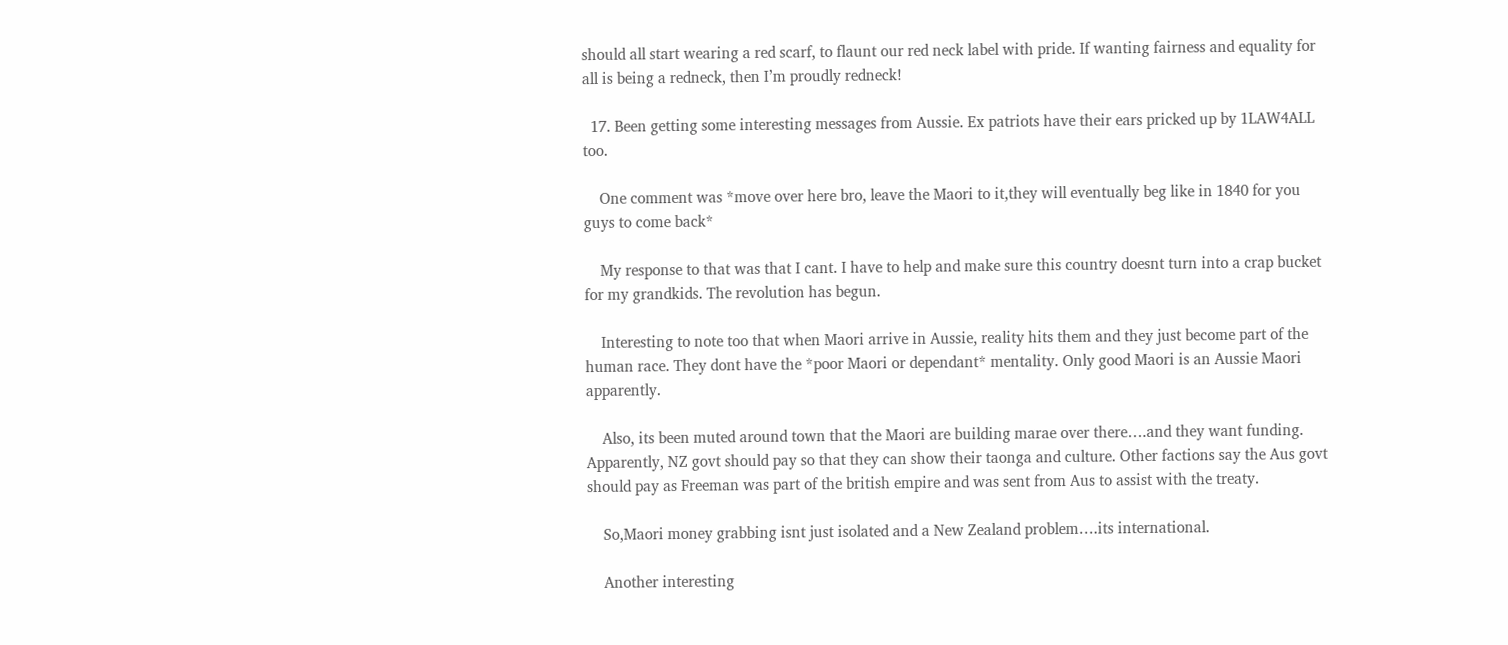should all start wearing a red scarf, to flaunt our red neck label with pride. If wanting fairness and equality for all is being a redneck, then I’m proudly redneck!

  17. Been getting some interesting messages from Aussie. Ex patriots have their ears pricked up by 1LAW4ALL too.

    One comment was *move over here bro, leave the Maori to it,they will eventually beg like in 1840 for you guys to come back*

    My response to that was that I cant. I have to help and make sure this country doesnt turn into a crap bucket for my grandkids. The revolution has begun.

    Interesting to note too that when Maori arrive in Aussie, reality hits them and they just become part of the human race. They dont have the *poor Maori or dependant* mentality. Only good Maori is an Aussie Maori apparently.

    Also, its been muted around town that the Maori are building marae over there….and they want funding. Apparently, NZ govt should pay so that they can show their taonga and culture. Other factions say the Aus govt should pay as Freeman was part of the british empire and was sent from Aus to assist with the treaty.

    So,Maori money grabbing isnt just isolated and a New Zealand problem….its international.

    Another interesting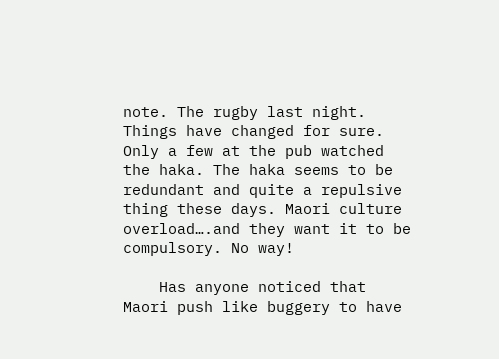note. The rugby last night. Things have changed for sure. Only a few at the pub watched the haka. The haka seems to be redundant and quite a repulsive thing these days. Maori culture overload….and they want it to be compulsory. No way!

    Has anyone noticed that Maori push like buggery to have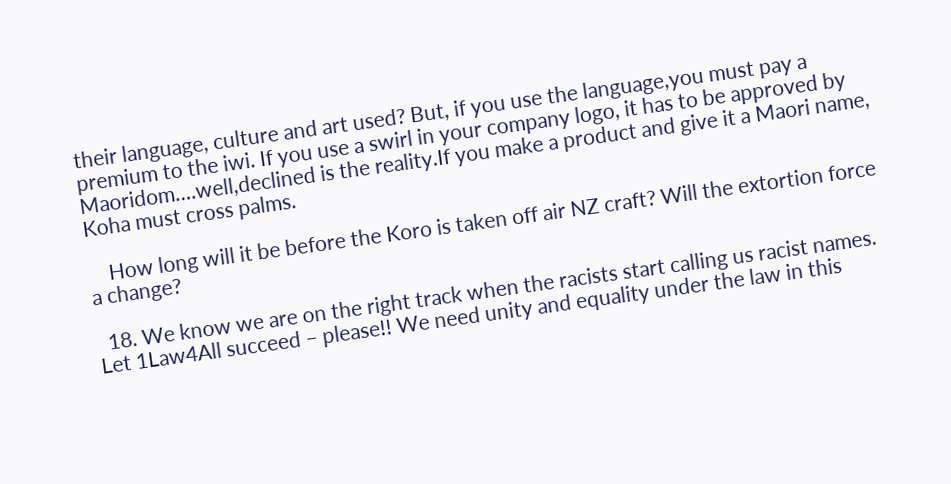their language, culture and art used? But, if you use the language,you must pay a premium to the iwi. If you use a swirl in your company logo, it has to be approved by Maoridom….well,declined is the reality.If you make a product and give it a Maori name, Koha must cross palms.

    How long will it be before the Koro is taken off air NZ craft? Will the extortion force a change?

  18. We know we are on the right track when the racists start calling us racist names. Let 1Law4All succeed – please!! We need unity and equality under the law in this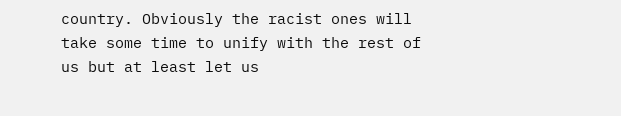country. Obviously the racist ones will take some time to unify with the rest of us but at least let us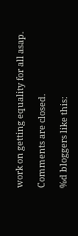work on getting equality for all asap.

Comments are closed.

%d bloggers like this: